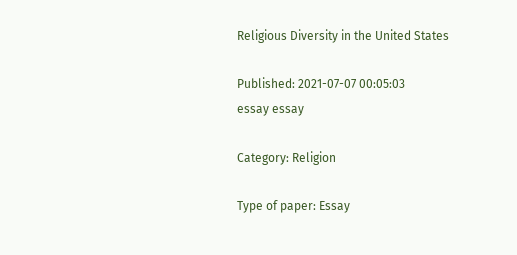Religious Diversity in the United States

Published: 2021-07-07 00:05:03
essay essay

Category: Religion

Type of paper: Essay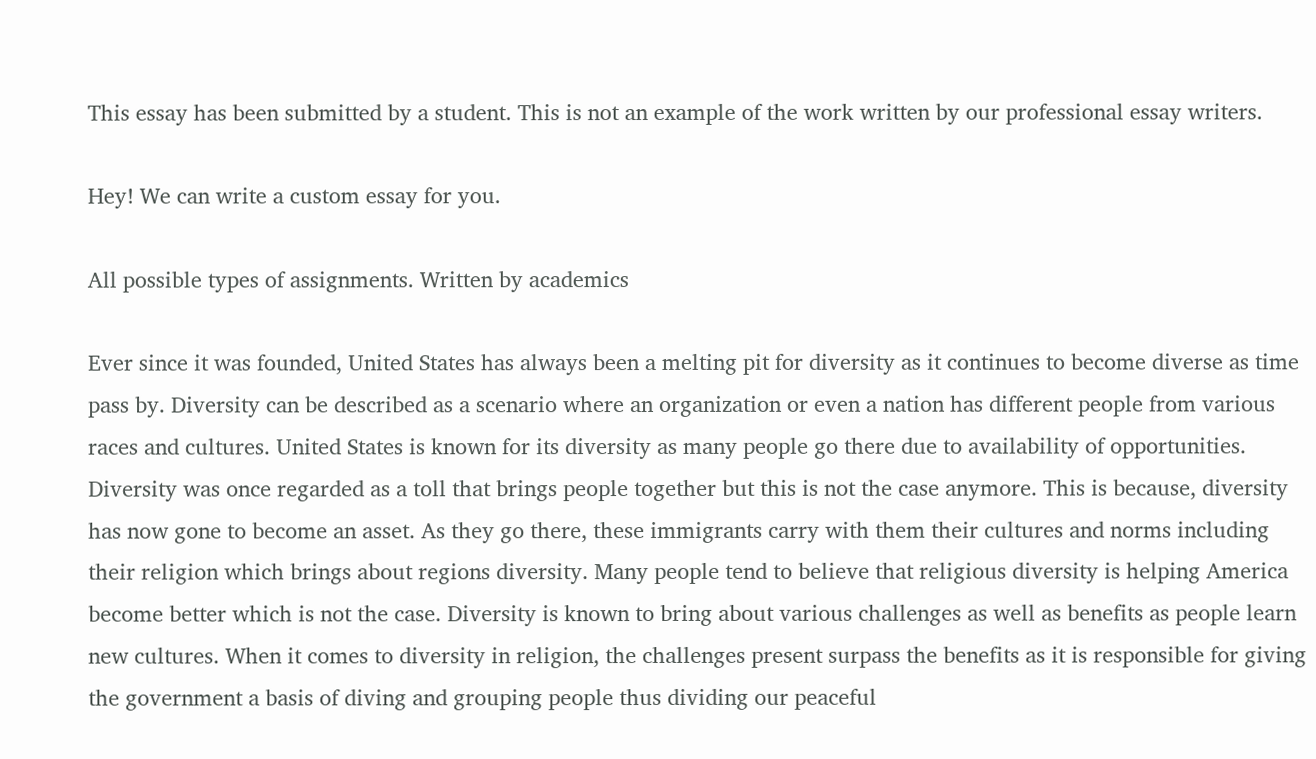This essay has been submitted by a student. This is not an example of the work written by our professional essay writers.

Hey! We can write a custom essay for you.

All possible types of assignments. Written by academics

Ever since it was founded, United States has always been a melting pit for diversity as it continues to become diverse as time pass by. Diversity can be described as a scenario where an organization or even a nation has different people from various races and cultures. United States is known for its diversity as many people go there due to availability of opportunities. Diversity was once regarded as a toll that brings people together but this is not the case anymore. This is because, diversity has now gone to become an asset. As they go there, these immigrants carry with them their cultures and norms including their religion which brings about regions diversity. Many people tend to believe that religious diversity is helping America become better which is not the case. Diversity is known to bring about various challenges as well as benefits as people learn new cultures. When it comes to diversity in religion, the challenges present surpass the benefits as it is responsible for giving the government a basis of diving and grouping people thus dividing our peaceful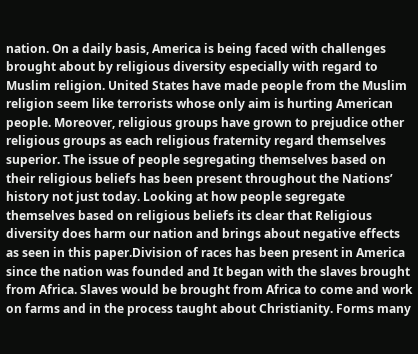nation. On a daily basis, America is being faced with challenges brought about by religious diversity especially with regard to Muslim religion. United States have made people from the Muslim religion seem like terrorists whose only aim is hurting American people. Moreover, religious groups have grown to prejudice other religious groups as each religious fraternity regard themselves superior. The issue of people segregating themselves based on their religious beliefs has been present throughout the Nations’ history not just today. Looking at how people segregate themselves based on religious beliefs its clear that Religious diversity does harm our nation and brings about negative effects as seen in this paper.Division of races has been present in America since the nation was founded and It began with the slaves brought from Africa. Slaves would be brought from Africa to come and work on farms and in the process taught about Christianity. Forms many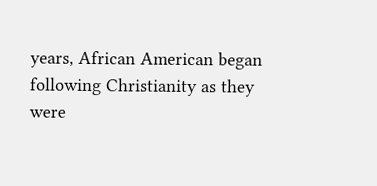years, African American began following Christianity as they were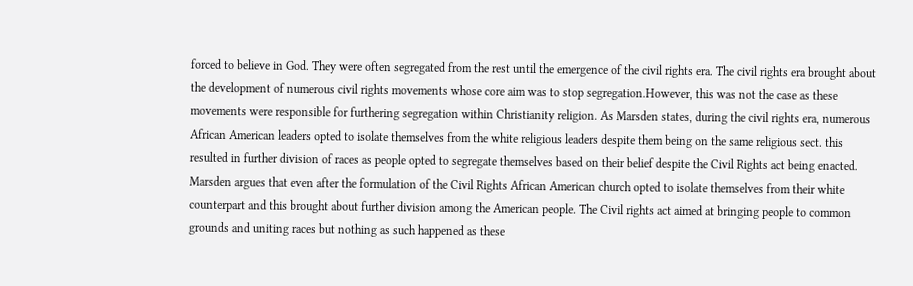forced to believe in God. They were often segregated from the rest until the emergence of the civil rights era. The civil rights era brought about the development of numerous civil rights movements whose core aim was to stop segregation.However, this was not the case as these movements were responsible for furthering segregation within Christianity religion. As Marsden states, during the civil rights era, numerous African American leaders opted to isolate themselves from the white religious leaders despite them being on the same religious sect. this resulted in further division of races as people opted to segregate themselves based on their belief despite the Civil Rights act being enacted. Marsden argues that even after the formulation of the Civil Rights African American church opted to isolate themselves from their white counterpart and this brought about further division among the American people. The Civil rights act aimed at bringing people to common grounds and uniting races but nothing as such happened as these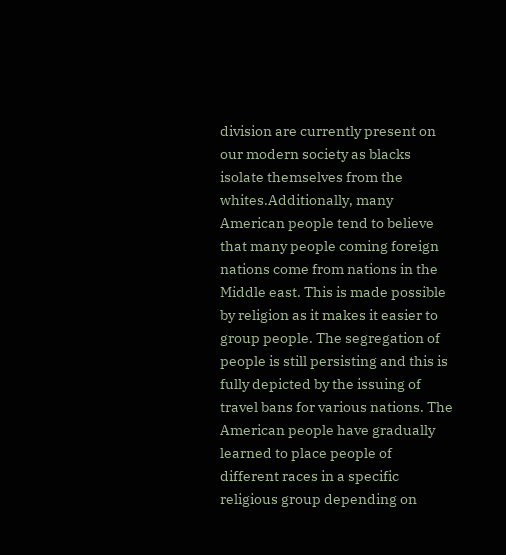division are currently present on our modern society as blacks isolate themselves from the whites.Additionally, many American people tend to believe that many people coming foreign nations come from nations in the Middle east. This is made possible by religion as it makes it easier to group people. The segregation of people is still persisting and this is fully depicted by the issuing of travel bans for various nations. The American people have gradually learned to place people of different races in a specific religious group depending on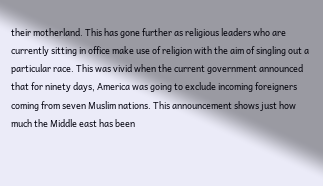their motherland. This has gone further as religious leaders who are currently sitting in office make use of religion with the aim of singling out a particular race. This was vivid when the current government announced that for ninety days, America was going to exclude incoming foreigners coming from seven Muslim nations. This announcement shows just how much the Middle east has been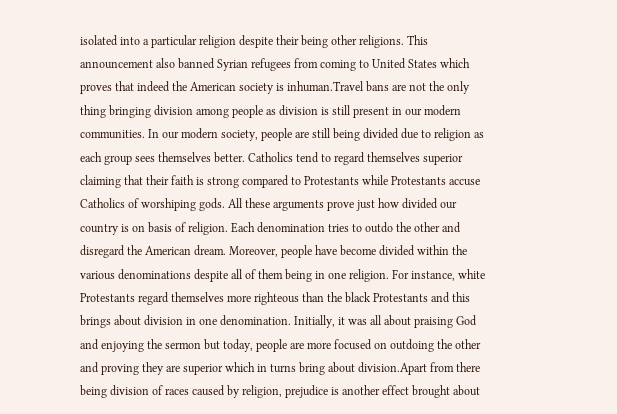isolated into a particular religion despite their being other religions. This announcement also banned Syrian refugees from coming to United States which proves that indeed the American society is inhuman.Travel bans are not the only thing bringing division among people as division is still present in our modern communities. In our modern society, people are still being divided due to religion as each group sees themselves better. Catholics tend to regard themselves superior claiming that their faith is strong compared to Protestants while Protestants accuse Catholics of worshiping gods. All these arguments prove just how divided our country is on basis of religion. Each denomination tries to outdo the other and disregard the American dream. Moreover, people have become divided within the various denominations despite all of them being in one religion. For instance, white Protestants regard themselves more righteous than the black Protestants and this brings about division in one denomination. Initially, it was all about praising God and enjoying the sermon but today, people are more focused on outdoing the other and proving they are superior which in turns bring about division.Apart from there being division of races caused by religion, prejudice is another effect brought about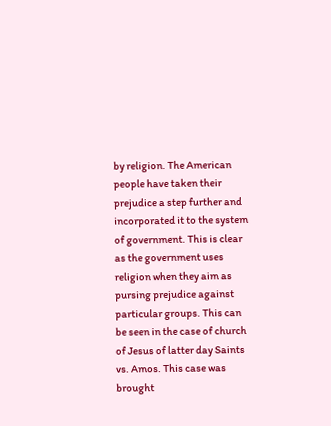by religion. The American people have taken their prejudice a step further and incorporated it to the system of government. This is clear as the government uses religion when they aim as pursing prejudice against particular groups. This can be seen in the case of church of Jesus of latter day Saints vs. Amos. This case was brought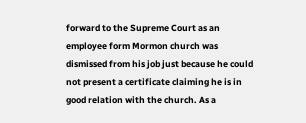forward to the Supreme Court as an employee form Mormon church was dismissed from his job just because he could not present a certificate claiming he is in good relation with the church. As a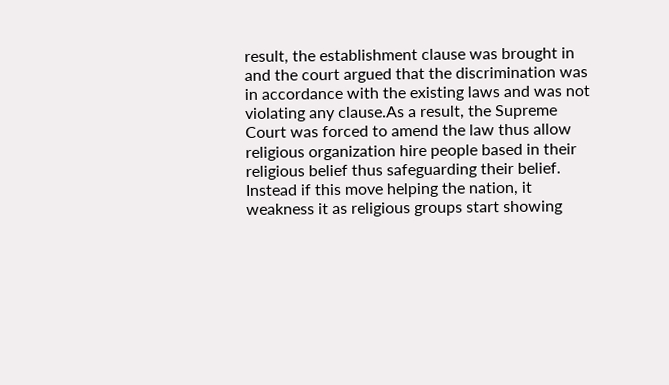result, the establishment clause was brought in and the court argued that the discrimination was in accordance with the existing laws and was not violating any clause.As a result, the Supreme Court was forced to amend the law thus allow religious organization hire people based in their religious belief thus safeguarding their belief. Instead if this move helping the nation, it weakness it as religious groups start showing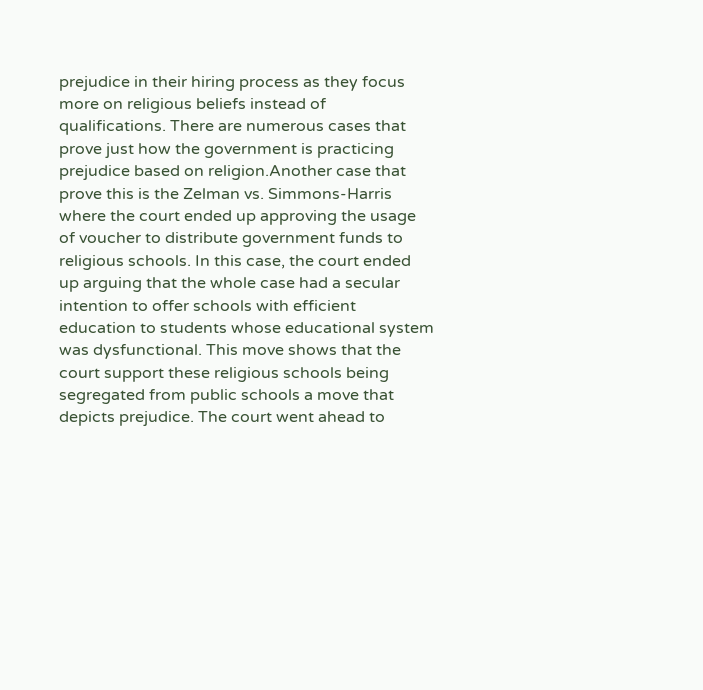prejudice in their hiring process as they focus more on religious beliefs instead of qualifications. There are numerous cases that prove just how the government is practicing prejudice based on religion.Another case that prove this is the Zelman vs. Simmons-Harris where the court ended up approving the usage of voucher to distribute government funds to religious schools. In this case, the court ended up arguing that the whole case had a secular intention to offer schools with efficient education to students whose educational system was dysfunctional. This move shows that the court support these religious schools being segregated from public schools a move that depicts prejudice. The court went ahead to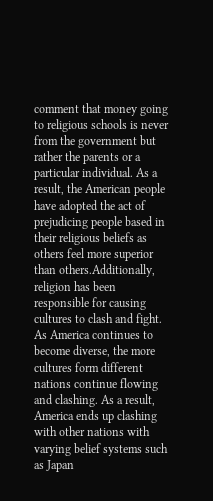comment that money going to religious schools is never from the government but rather the parents or a particular individual. As a result, the American people have adopted the act of prejudicing people based in their religious beliefs as others feel more superior than others.Additionally, religion has been responsible for causing cultures to clash and fight. As America continues to become diverse, the more cultures form different nations continue flowing and clashing. As a result, America ends up clashing with other nations with varying belief systems such as Japan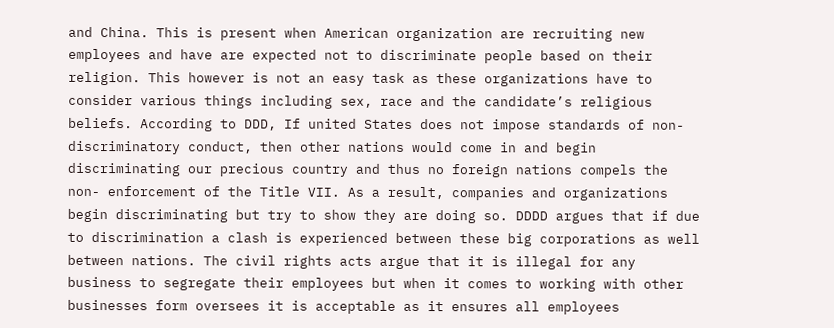and China. This is present when American organization are recruiting new employees and have are expected not to discriminate people based on their religion. This however is not an easy task as these organizations have to consider various things including sex, race and the candidate’s religious beliefs. According to DDD, If united States does not impose standards of non-discriminatory conduct, then other nations would come in and begin discriminating our precious country and thus no foreign nations compels the non- enforcement of the Title VII. As a result, companies and organizations begin discriminating but try to show they are doing so. DDDD argues that if due to discrimination a clash is experienced between these big corporations as well between nations. The civil rights acts argue that it is illegal for any business to segregate their employees but when it comes to working with other businesses form oversees it is acceptable as it ensures all employees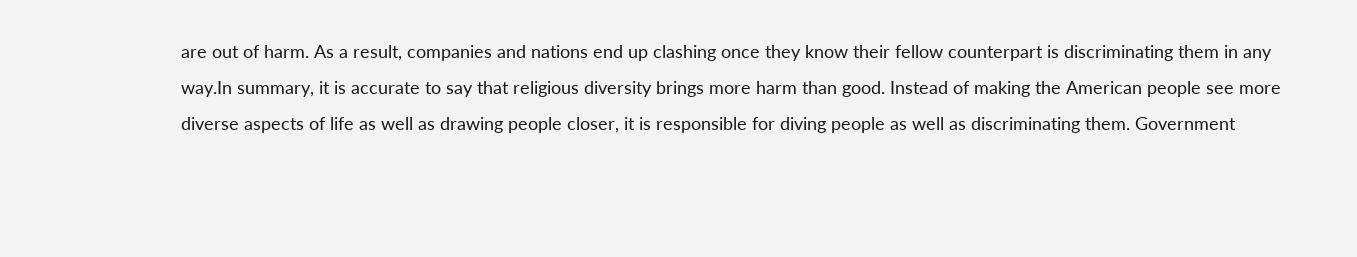are out of harm. As a result, companies and nations end up clashing once they know their fellow counterpart is discriminating them in any way.In summary, it is accurate to say that religious diversity brings more harm than good. Instead of making the American people see more diverse aspects of life as well as drawing people closer, it is responsible for diving people as well as discriminating them. Government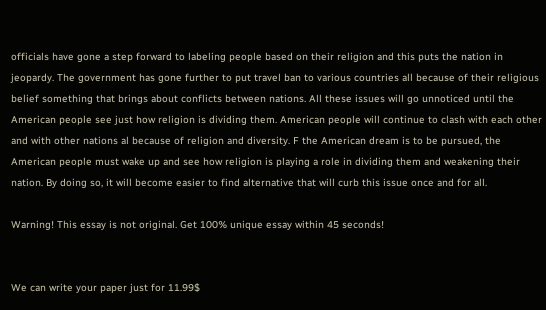officials have gone a step forward to labeling people based on their religion and this puts the nation in jeopardy. The government has gone further to put travel ban to various countries all because of their religious belief something that brings about conflicts between nations. All these issues will go unnoticed until the American people see just how religion is dividing them. American people will continue to clash with each other and with other nations al because of religion and diversity. F the American dream is to be pursued, the American people must wake up and see how religion is playing a role in dividing them and weakening their nation. By doing so, it will become easier to find alternative that will curb this issue once and for all.

Warning! This essay is not original. Get 100% unique essay within 45 seconds!


We can write your paper just for 11.99$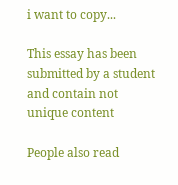i want to copy...

This essay has been submitted by a student and contain not unique content

People also read